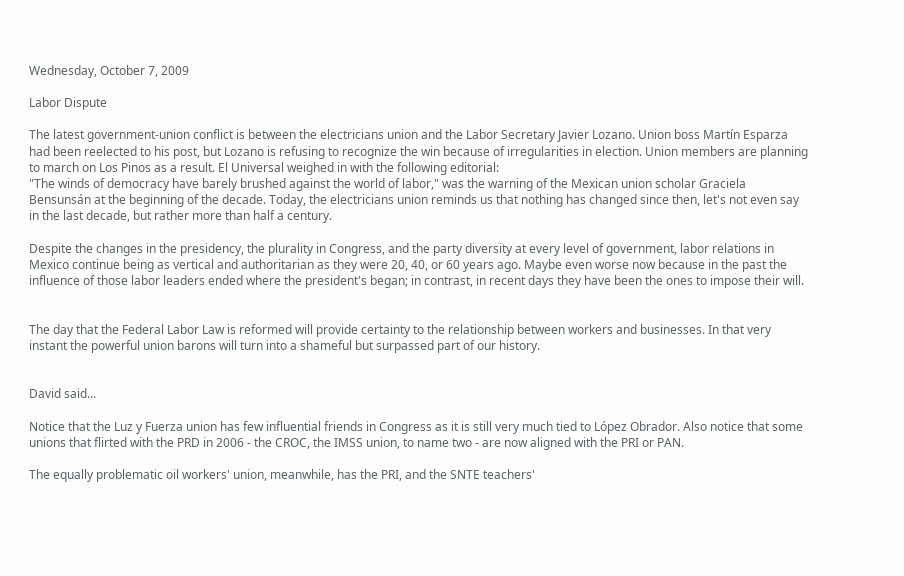Wednesday, October 7, 2009

Labor Dispute

The latest government-union conflict is between the electricians union and the Labor Secretary Javier Lozano. Union boss Martín Esparza had been reelected to his post, but Lozano is refusing to recognize the win because of irregularities in election. Union members are planning to march on Los Pinos as a result. El Universal weighed in with the following editorial:
"The winds of democracy have barely brushed against the world of labor," was the warning of the Mexican union scholar Graciela Bensunsán at the beginning of the decade. Today, the electricians union reminds us that nothing has changed since then, let's not even say in the last decade, but rather more than half a century.

Despite the changes in the presidency, the plurality in Congress, and the party diversity at every level of government, labor relations in Mexico continue being as vertical and authoritarian as they were 20, 40, or 60 years ago. Maybe even worse now because in the past the influence of those labor leaders ended where the president's began; in contrast, in recent days they have been the ones to impose their will.


The day that the Federal Labor Law is reformed will provide certainty to the relationship between workers and businesses. In that very instant the powerful union barons will turn into a shameful but surpassed part of our history.


David said...

Notice that the Luz y Fuerza union has few influential friends in Congress as it is still very much tied to López Obrador. Also notice that some unions that flirted with the PRD in 2006 - the CROC, the IMSS union, to name two - are now aligned with the PRI or PAN.

The equally problematic oil workers' union, meanwhile, has the PRI, and the SNTE teachers'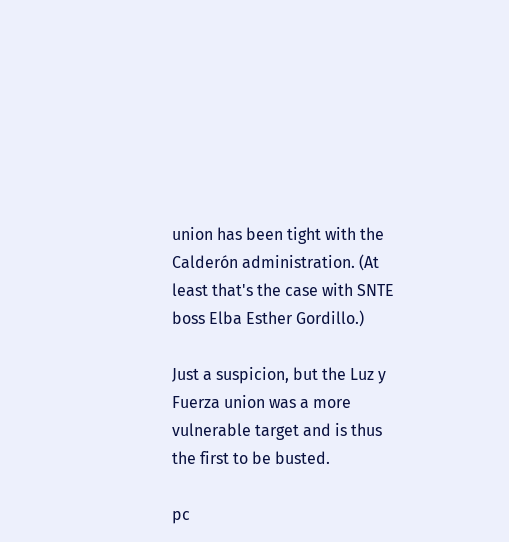union has been tight with the Calderón administration. (At least that's the case with SNTE boss Elba Esther Gordillo.)

Just a suspicion, but the Luz y Fuerza union was a more vulnerable target and is thus the first to be busted.

pc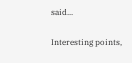said...

Interesting points,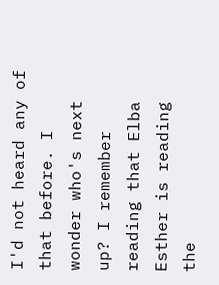I'd not heard any of that before. I wonder who's next up? I remember reading that Elba Esther is reading the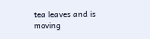tea leaves and is moving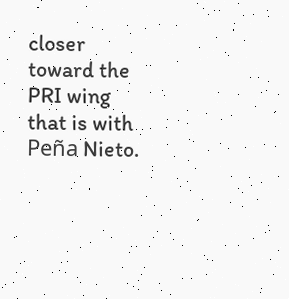closer toward the PRI wing that is with Peña Nieto.